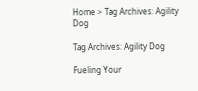Home > Tag Archives: Agility Dog

Tag Archives: Agility Dog

Fueling Your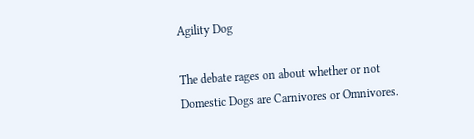Agility Dog

The debate rages on about whether or not Domestic Dogs are Carnivores or Omnivores.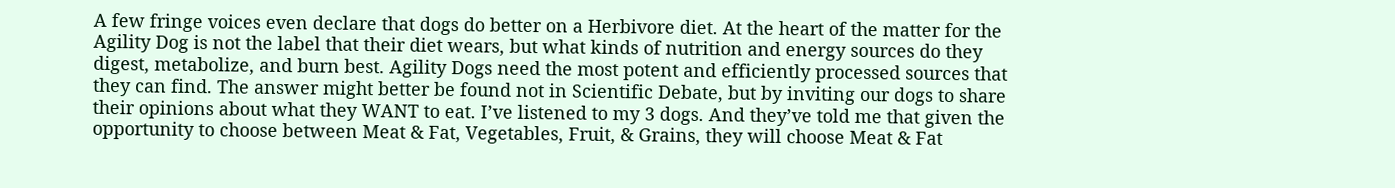A few fringe voices even declare that dogs do better on a Herbivore diet. At the heart of the matter for the Agility Dog is not the label that their diet wears, but what kinds of nutrition and energy sources do they digest, metabolize, and burn best. Agility Dogs need the most potent and efficiently processed sources that they can find. The answer might better be found not in Scientific Debate, but by inviting our dogs to share their opinions about what they WANT to eat. I’ve listened to my 3 dogs. And they’ve told me that given the opportunity to choose between Meat & Fat, Vegetables, Fruit, & Grains, they will choose Meat & Fat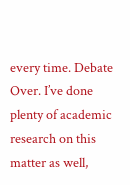every time. Debate Over. I’ve done plenty of academic research on this matter as well,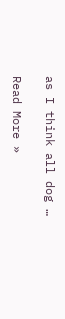as I think all dog …

Read More »